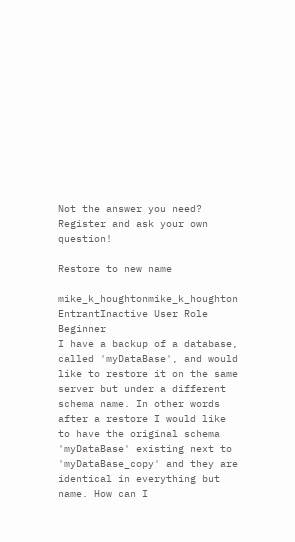Not the answer you need?
Register and ask your own question!

Restore to new name

mike_k_houghtonmike_k_houghton EntrantInactive User Role Beginner
I have a backup of a database, called 'myDataBase', and would like to restore it on the same server but under a different schema name. In other words after a restore I would like to have the original schema 'myDataBase' existing next to 'myDataBase_copy' and they are identical in everything but name. How can I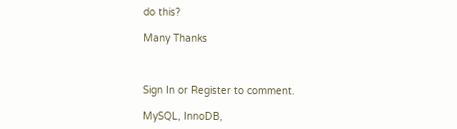do this?

Many Thanks



Sign In or Register to comment.

MySQL, InnoDB,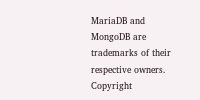MariaDB and MongoDB are trademarks of their respective owners.
Copyright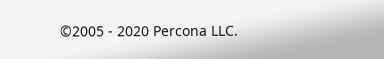©2005 - 2020 Percona LLC.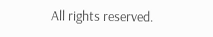All rights reserved.